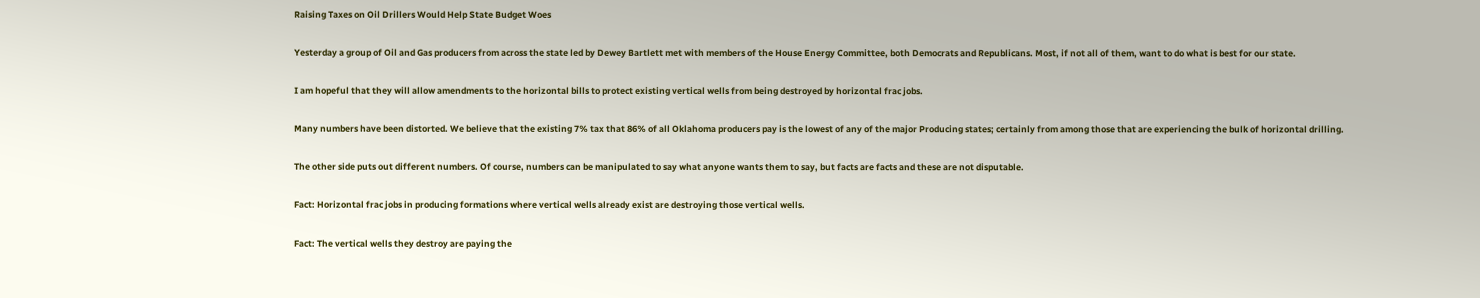Raising Taxes on Oil Drillers Would Help State Budget Woes

Yesterday a group of Oil and Gas producers from across the state led by Dewey Bartlett met with members of the House Energy Committee, both Democrats and Republicans. Most, if not all of them, want to do what is best for our state.

I am hopeful that they will allow amendments to the horizontal bills to protect existing vertical wells from being destroyed by horizontal frac jobs.

Many numbers have been distorted. We believe that the existing 7% tax that 86% of all Oklahoma producers pay is the lowest of any of the major Producing states; certainly from among those that are experiencing the bulk of horizontal drilling.

The other side puts out different numbers. Of course, numbers can be manipulated to say what anyone wants them to say, but facts are facts and these are not disputable.

Fact: Horizontal frac jobs in producing formations where vertical wells already exist are destroying those vertical wells.

Fact: The vertical wells they destroy are paying the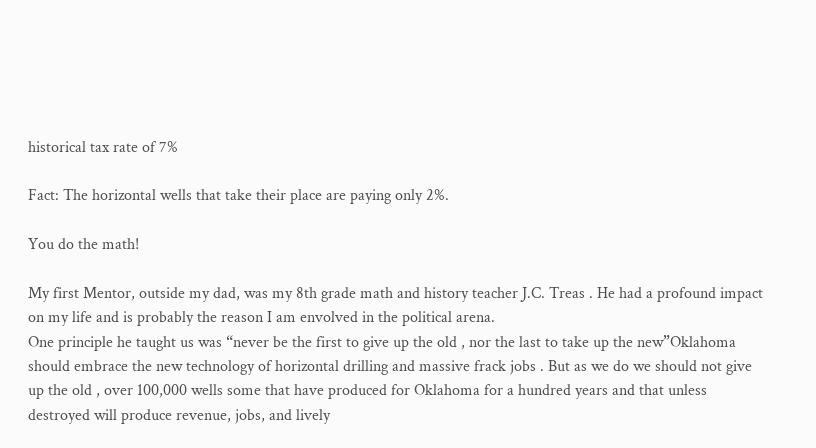historical tax rate of 7%

Fact: The horizontal wells that take their place are paying only 2%.

You do the math!

My first Mentor, outside my dad, was my 8th grade math and history teacher J.C. Treas . He had a profound impact on my life and is probably the reason I am envolved in the political arena.
One principle he taught us was “never be the first to give up the old , nor the last to take up the new”Oklahoma should embrace the new technology of horizontal drilling and massive frack jobs . But as we do we should not give up the old , over 100,000 wells some that have produced for Oklahoma for a hundred years and that unless destroyed will produce revenue, jobs, and lively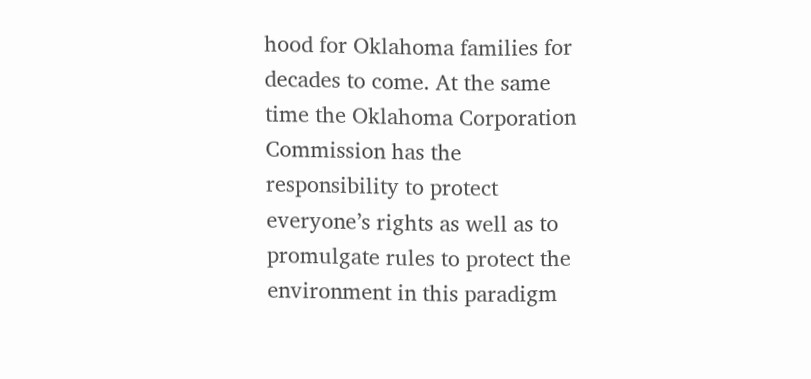hood for Oklahoma families for decades to come. At the same time the Oklahoma Corporation Commission has the responsibility to protect everyone’s rights as well as to promulgate rules to protect the environment in this paradigm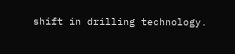shift in drilling technology.